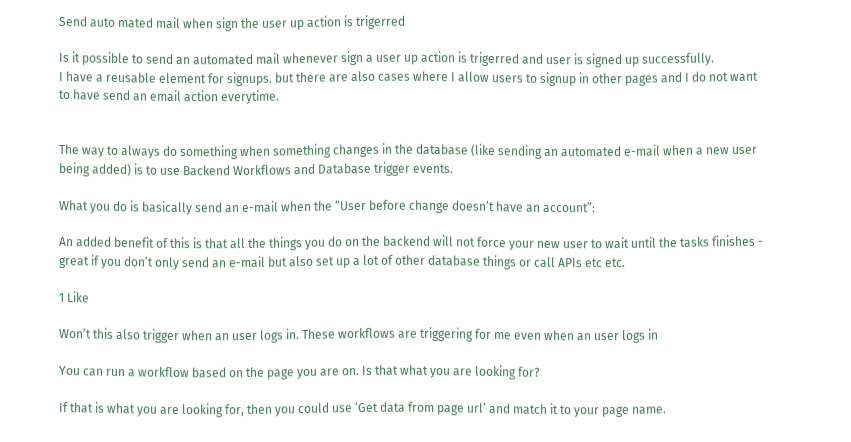Send auto mated mail when sign the user up action is trigerred

Is it possible to send an automated mail whenever sign a user up action is trigerred and user is signed up successfully.
I have a reusable element for signups. but there are also cases where I allow users to signup in other pages and I do not want to have send an email action everytime.


The way to always do something when something changes in the database (like sending an automated e-mail when a new user being added) is to use Backend Workflows and Database trigger events.

What you do is basically send an e-mail when the “User before change doesn’t have an account”:

An added benefit of this is that all the things you do on the backend will not force your new user to wait until the tasks finishes - great if you don’t only send an e-mail but also set up a lot of other database things or call APIs etc etc.

1 Like

Won’t this also trigger when an user logs in. These workflows are triggering for me even when an user logs in

You can run a workflow based on the page you are on. Is that what you are looking for?

If that is what you are looking for, then you could use ‘Get data from page url’ and match it to your page name.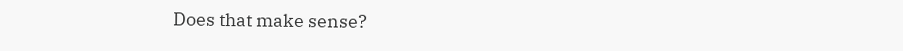Does that make sense?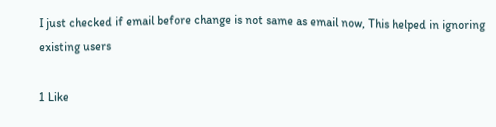I just checked if email before change is not same as email now, This helped in ignoring existing users

1 Like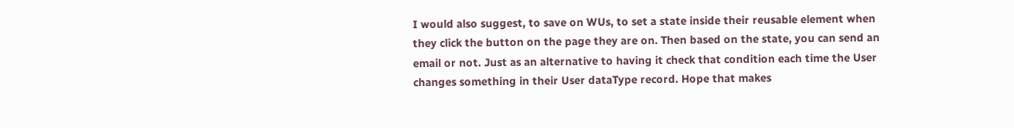I would also suggest, to save on WUs, to set a state inside their reusable element when they click the button on the page they are on. Then based on the state, you can send an email or not. Just as an alternative to having it check that condition each time the User changes something in their User dataType record. Hope that makes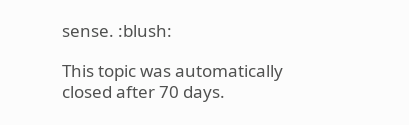sense. :blush:

This topic was automatically closed after 70 days.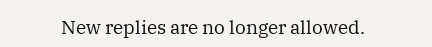New replies are no longer allowed.